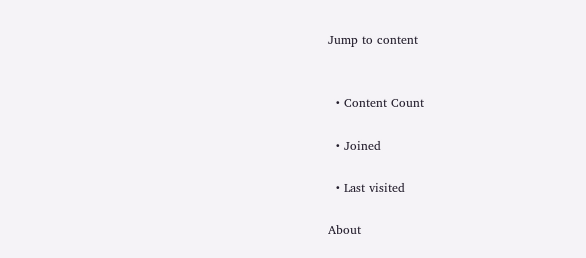Jump to content


  • Content Count

  • Joined

  • Last visited

About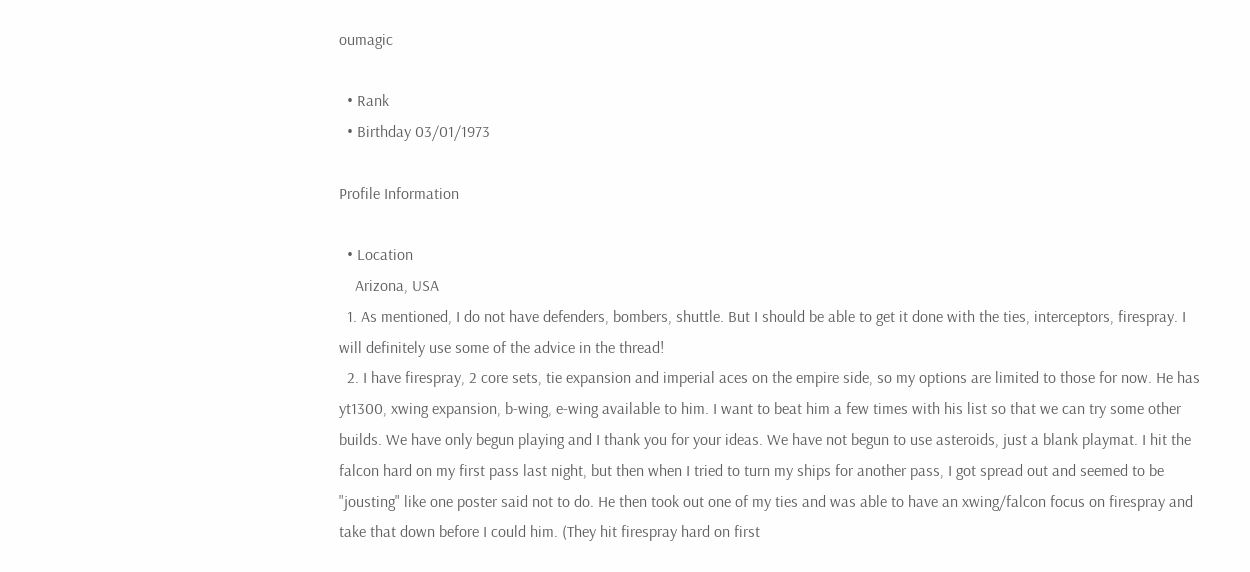oumagic

  • Rank
  • Birthday 03/01/1973

Profile Information

  • Location
    Arizona, USA
  1. As mentioned, I do not have defenders, bombers, shuttle. But I should be able to get it done with the ties, interceptors, firespray. I will definitely use some of the advice in the thread!
  2. I have firespray, 2 core sets, tie expansion and imperial aces on the empire side, so my options are limited to those for now. He has yt1300, xwing expansion, b-wing, e-wing available to him. I want to beat him a few times with his list so that we can try some other builds. We have only begun playing and I thank you for your ideas. We have not begun to use asteroids, just a blank playmat. I hit the falcon hard on my first pass last night, but then when I tried to turn my ships for another pass, I got spread out and seemed to be "jousting" like one poster said not to do. He then took out one of my ties and was able to have an xwing/falcon focus on firespray and take that down before I could him. (They hit firespray hard on first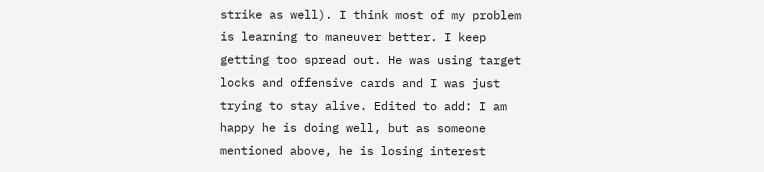strike as well). I think most of my problem is learning to maneuver better. I keep getting too spread out. He was using target locks and offensive cards and I was just trying to stay alive. Edited to add: I am happy he is doing well, but as someone mentioned above, he is losing interest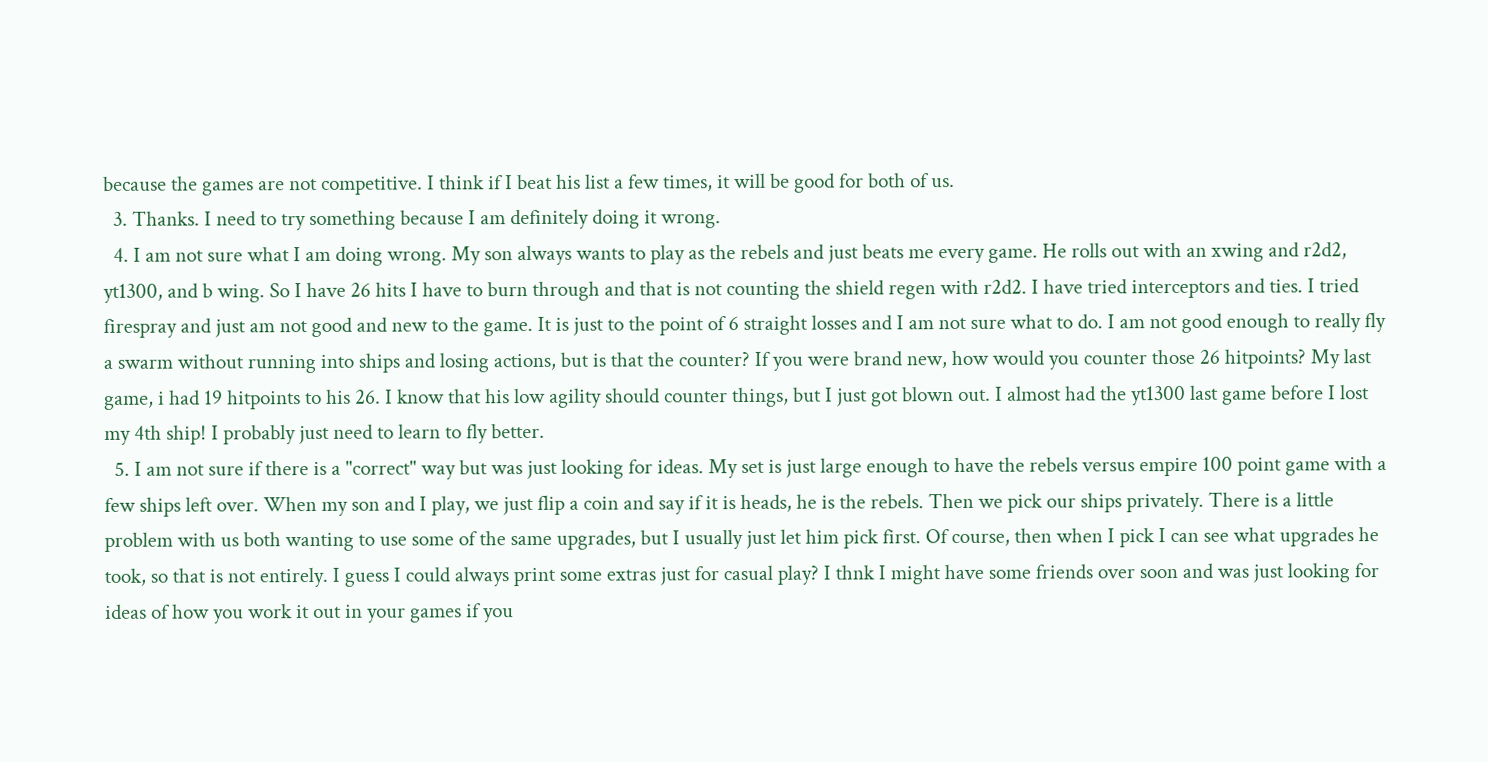because the games are not competitive. I think if I beat his list a few times, it will be good for both of us.
  3. Thanks. I need to try something because I am definitely doing it wrong.
  4. I am not sure what I am doing wrong. My son always wants to play as the rebels and just beats me every game. He rolls out with an xwing and r2d2, yt1300, and b wing. So I have 26 hits I have to burn through and that is not counting the shield regen with r2d2. I have tried interceptors and ties. I tried firespray and just am not good and new to the game. It is just to the point of 6 straight losses and I am not sure what to do. I am not good enough to really fly a swarm without running into ships and losing actions, but is that the counter? If you were brand new, how would you counter those 26 hitpoints? My last game, i had 19 hitpoints to his 26. I know that his low agility should counter things, but I just got blown out. I almost had the yt1300 last game before I lost my 4th ship! I probably just need to learn to fly better.
  5. I am not sure if there is a "correct" way but was just looking for ideas. My set is just large enough to have the rebels versus empire 100 point game with a few ships left over. When my son and I play, we just flip a coin and say if it is heads, he is the rebels. Then we pick our ships privately. There is a little problem with us both wanting to use some of the same upgrades, but I usually just let him pick first. Of course, then when I pick I can see what upgrades he took, so that is not entirely. I guess I could always print some extras just for casual play? I thnk I might have some friends over soon and was just looking for ideas of how you work it out in your games if you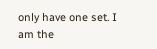only have one set. I am the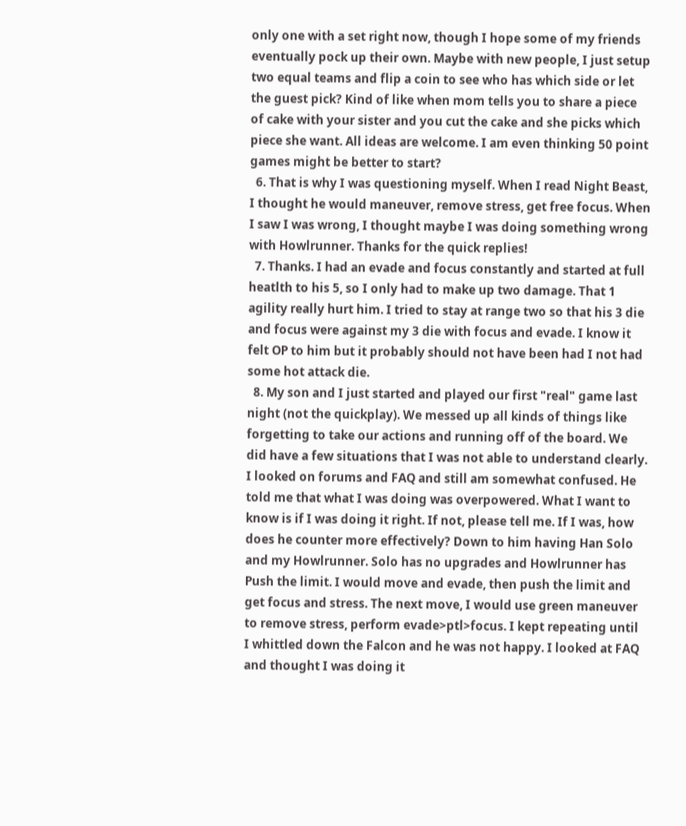only one with a set right now, though I hope some of my friends eventually pock up their own. Maybe with new people, I just setup two equal teams and flip a coin to see who has which side or let the guest pick? Kind of like when mom tells you to share a piece of cake with your sister and you cut the cake and she picks which piece she want. All ideas are welcome. I am even thinking 50 point games might be better to start?
  6. That is why I was questioning myself. When I read Night Beast, I thought he would maneuver, remove stress, get free focus. When I saw I was wrong, I thought maybe I was doing something wrong with Howlrunner. Thanks for the quick replies!
  7. Thanks. I had an evade and focus constantly and started at full heatlth to his 5, so I only had to make up two damage. That 1 agility really hurt him. I tried to stay at range two so that his 3 die and focus were against my 3 die with focus and evade. I know it felt OP to him but it probably should not have been had I not had some hot attack die.
  8. My son and I just started and played our first "real" game last night (not the quickplay). We messed up all kinds of things like forgetting to take our actions and running off of the board. We did have a few situations that I was not able to understand clearly. I looked on forums and FAQ and still am somewhat confused. He told me that what I was doing was overpowered. What I want to know is if I was doing it right. If not, please tell me. If I was, how does he counter more effectively? Down to him having Han Solo and my Howlrunner. Solo has no upgrades and Howlrunner has Push the limit. I would move and evade, then push the limit and get focus and stress. The next move, I would use green maneuver to remove stress, perform evade>ptl>focus. I kept repeating until I whittled down the Falcon and he was not happy. I looked at FAQ and thought I was doing it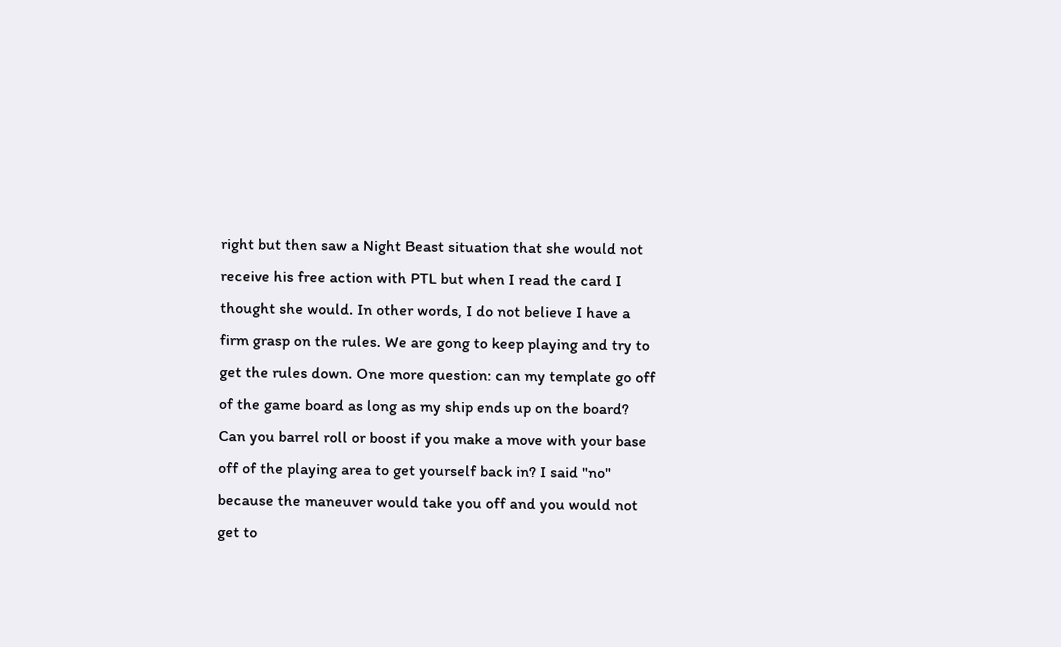right but then saw a Night Beast situation that she would not receive his free action with PTL but when I read the card I thought she would. In other words, I do not believe I have a firm grasp on the rules. We are gong to keep playing and try to get the rules down. One more question: can my template go off of the game board as long as my ship ends up on the board? Can you barrel roll or boost if you make a move with your base off of the playing area to get yourself back in? I said "no" because the maneuver would take you off and you would not get to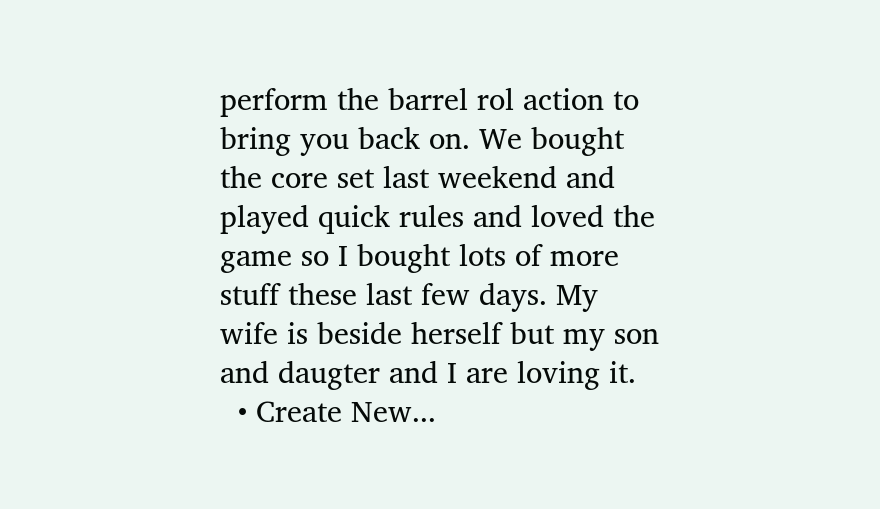perform the barrel rol action to bring you back on. We bought the core set last weekend and played quick rules and loved the game so I bought lots of more stuff these last few days. My wife is beside herself but my son and daugter and I are loving it.
  • Create New...